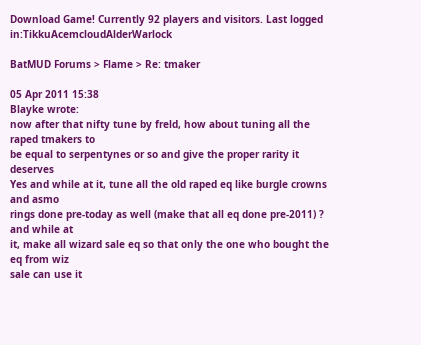Download Game! Currently 92 players and visitors. Last logged in:TikkuAcemcloudAlderWarlock

BatMUD Forums > Flame > Re: tmaker

05 Apr 2011 15:38
Blayke wrote:
now after that nifty tune by freld, how about tuning all the raped tmakers to
be equal to serpentynes or so and give the proper rarity it deserves
Yes and while at it, tune all the old raped eq like burgle crowns and asmo
rings done pre-today as well (make that all eq done pre-2011) ? and while at
it, make all wizard sale eq so that only the one who bought the eq from wiz
sale can use it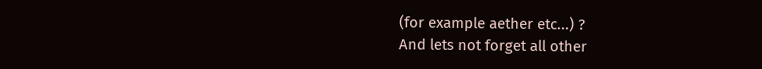(for example aether etc...) ?
And lets not forget all other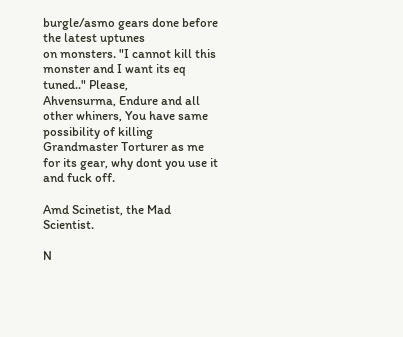burgle/asmo gears done before the latest uptunes
on monsters. "I cannot kill this monster and I want its eq tuned.." Please,
Ahvensurma, Endure and all other whiners, You have same possibility of killing
Grandmaster Torturer as me for its gear, why dont you use it and fuck off.

Amd Scinetist, the Mad Scientist.

N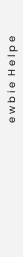e w b i e  H e l p e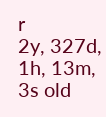r
2y, 327d, 1h, 13m, 3s old